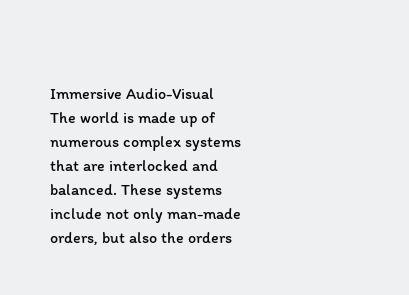Immersive Audio-Visual
The world is made up of numerous complex systems that are interlocked and balanced. These systems include not only man-made orders, but also the orders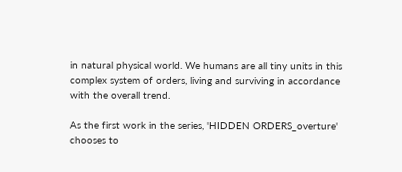in natural physical world. We humans are all tiny units in this complex system of orders, living and surviving in accordance with the overall trend.

As the first work in the series, 'HIDDEN ORDERS_overture' chooses to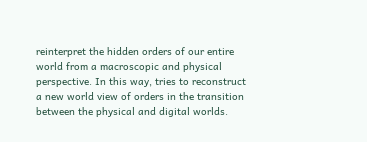reinterpret the hidden orders of our entire world from a macroscopic and physical perspective. In this way, tries to reconstruct a new world view of orders in the transition between the physical and digital worlds.